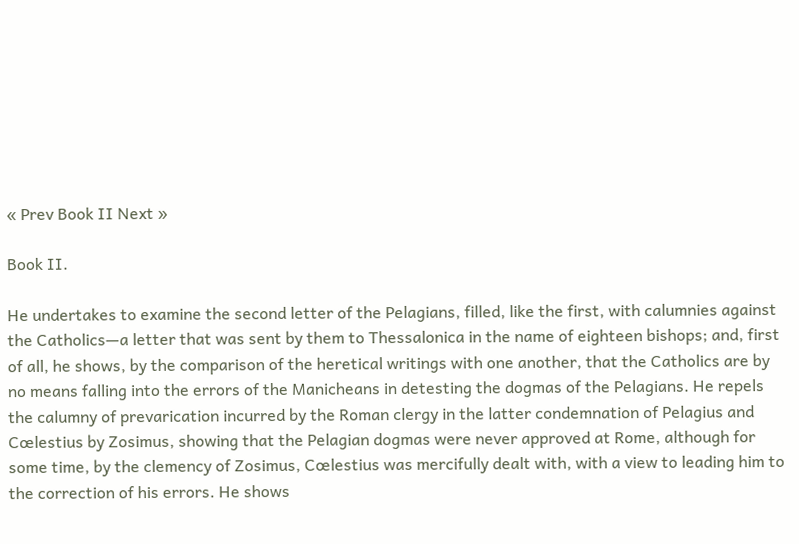« Prev Book II Next »

Book II.

He undertakes to examine the second letter of the Pelagians, filled, like the first, with calumnies against the Catholics—a letter that was sent by them to Thessalonica in the name of eighteen bishops; and, first of all, he shows, by the comparison of the heretical writings with one another, that the Catholics are by no means falling into the errors of the Manicheans in detesting the dogmas of the Pelagians. He repels the calumny of prevarication incurred by the Roman clergy in the latter condemnation of Pelagius and Cœlestius by Zosimus, showing that the Pelagian dogmas were never approved at Rome, although for some time, by the clemency of Zosimus, Cœlestius was mercifully dealt with, with a view to leading him to the correction of his errors. He shows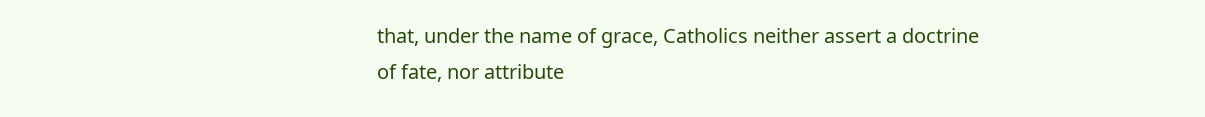that, under the name of grace, Catholics neither assert a doctrine of fate, nor attribute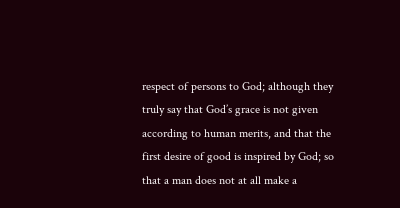respect of persons to God; although they truly say that God’s grace is not given according to human merits, and that the first desire of good is inspired by God; so that a man does not at all make a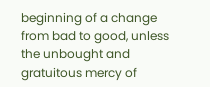beginning of a change from bad to good, unless the unbought and gratuitous mercy of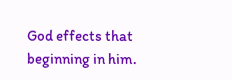God effects that beginning in him.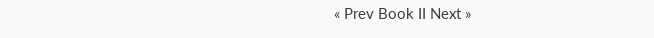« Prev Book II Next »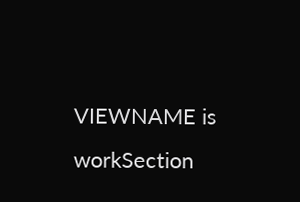VIEWNAME is workSection